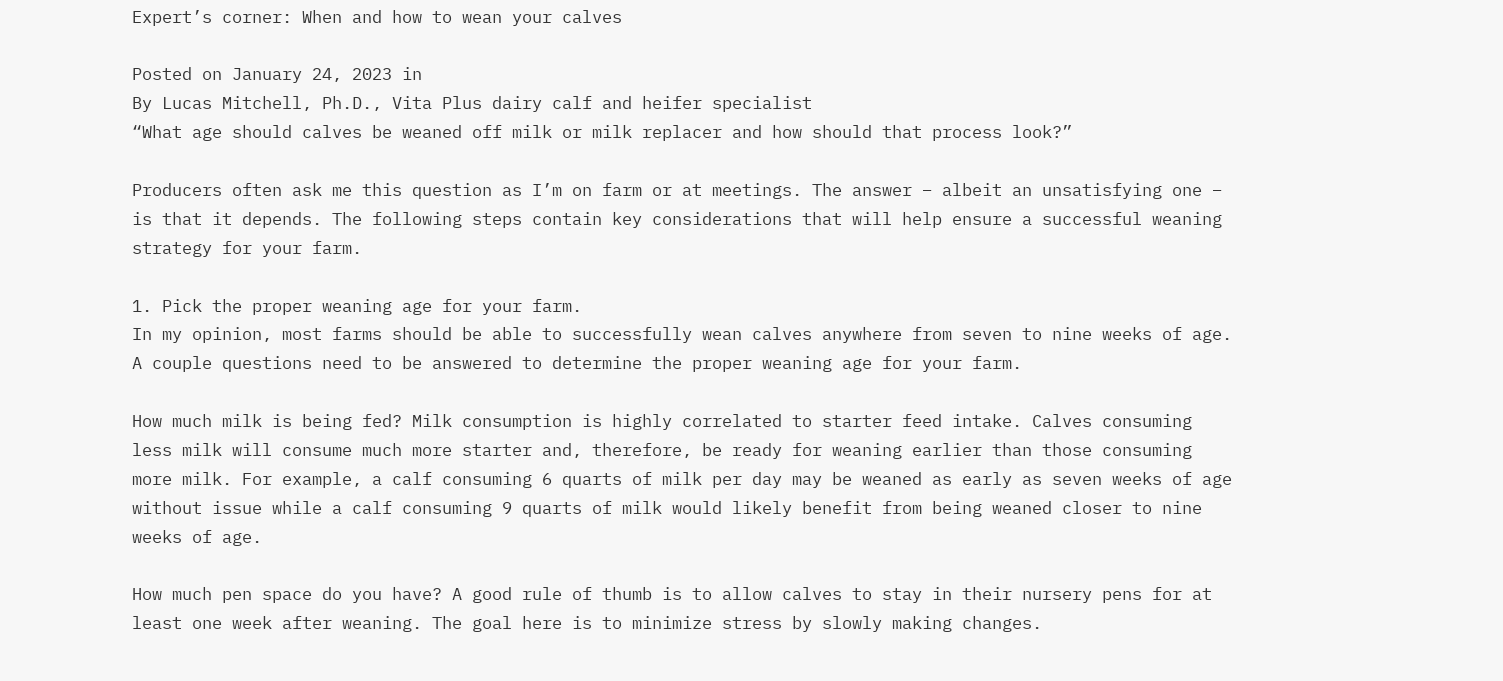Expert’s corner: When and how to wean your calves

Posted on January 24, 2023 in
By Lucas Mitchell, Ph.D., Vita Plus dairy calf and heifer specialist
“What age should calves be weaned off milk or milk replacer and how should that process look?”

Producers often ask me this question as I’m on farm or at meetings. The answer – albeit an unsatisfying one – is that it depends. The following steps contain key considerations that will help ensure a successful weaning strategy for your farm.

1. Pick the proper weaning age for your farm.
In my opinion, most farms should be able to successfully wean calves anywhere from seven to nine weeks of age. A couple questions need to be answered to determine the proper weaning age for your farm.

How much milk is being fed? Milk consumption is highly correlated to starter feed intake. Calves consuming less milk will consume much more starter and, therefore, be ready for weaning earlier than those consuming more milk. For example, a calf consuming 6 quarts of milk per day may be weaned as early as seven weeks of age without issue while a calf consuming 9 quarts of milk would likely benefit from being weaned closer to nine weeks of age.

How much pen space do you have? A good rule of thumb is to allow calves to stay in their nursery pens for at least one week after weaning. The goal here is to minimize stress by slowly making changes.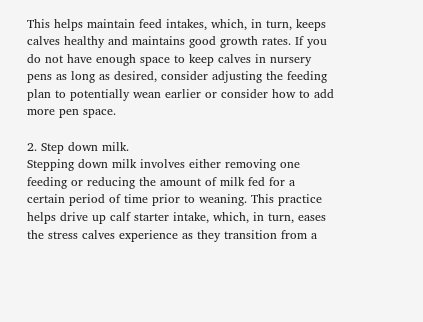This helps maintain feed intakes, which, in turn, keeps calves healthy and maintains good growth rates. If you do not have enough space to keep calves in nursery pens as long as desired, consider adjusting the feeding plan to potentially wean earlier or consider how to add more pen space.

2. Step down milk.
Stepping down milk involves either removing one feeding or reducing the amount of milk fed for a certain period of time prior to weaning. This practice helps drive up calf starter intake, which, in turn, eases the stress calves experience as they transition from a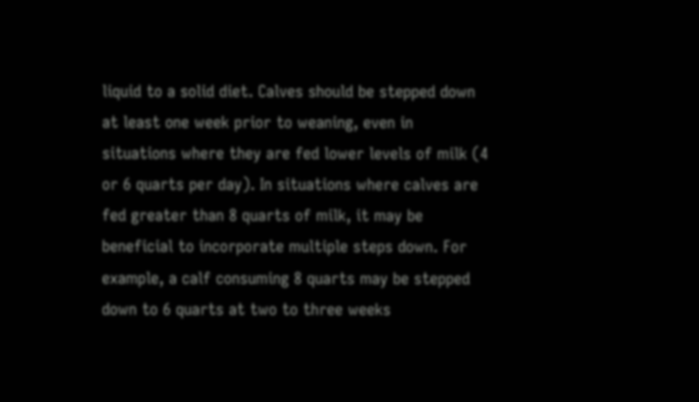liquid to a solid diet. Calves should be stepped down at least one week prior to weaning, even in situations where they are fed lower levels of milk (4 or 6 quarts per day). In situations where calves are fed greater than 8 quarts of milk, it may be beneficial to incorporate multiple steps down. For example, a calf consuming 8 quarts may be stepped down to 6 quarts at two to three weeks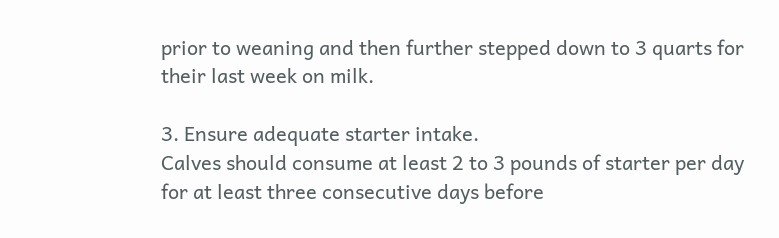prior to weaning and then further stepped down to 3 quarts for their last week on milk.

3. Ensure adequate starter intake.
Calves should consume at least 2 to 3 pounds of starter per day for at least three consecutive days before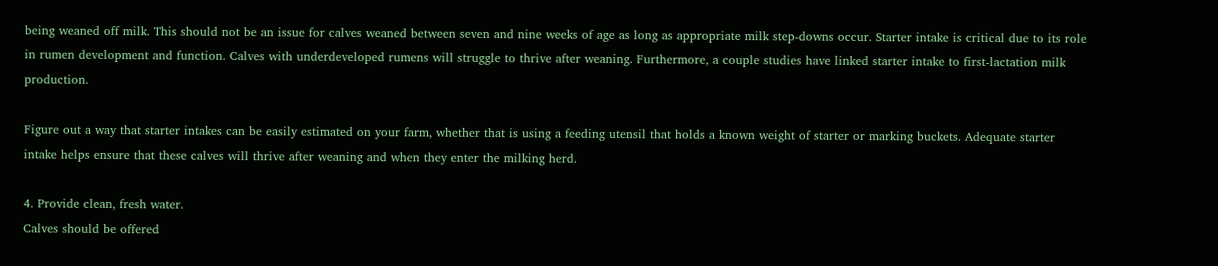being weaned off milk. This should not be an issue for calves weaned between seven and nine weeks of age as long as appropriate milk step-downs occur. Starter intake is critical due to its role in rumen development and function. Calves with underdeveloped rumens will struggle to thrive after weaning. Furthermore, a couple studies have linked starter intake to first-lactation milk production.

Figure out a way that starter intakes can be easily estimated on your farm, whether that is using a feeding utensil that holds a known weight of starter or marking buckets. Adequate starter intake helps ensure that these calves will thrive after weaning and when they enter the milking herd.

4. Provide clean, fresh water.
Calves should be offered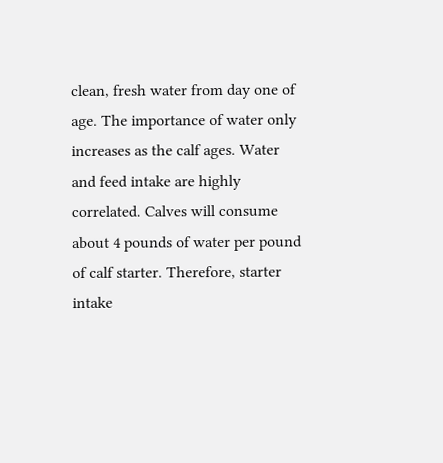clean, fresh water from day one of age. The importance of water only increases as the calf ages. Water and feed intake are highly correlated. Calves will consume about 4 pounds of water per pound of calf starter. Therefore, starter intake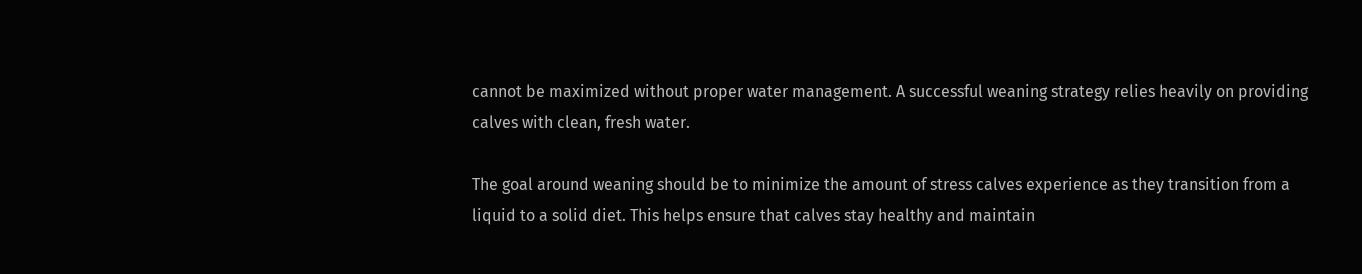cannot be maximized without proper water management. A successful weaning strategy relies heavily on providing calves with clean, fresh water.

The goal around weaning should be to minimize the amount of stress calves experience as they transition from a liquid to a solid diet. This helps ensure that calves stay healthy and maintain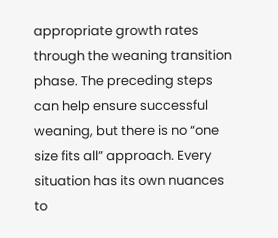appropriate growth rates through the weaning transition phase. The preceding steps can help ensure successful weaning, but there is no “one size fits all” approach. Every situation has its own nuances to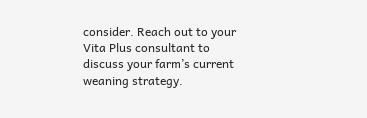consider. Reach out to your Vita Plus consultant to discuss your farm’s current weaning strategy.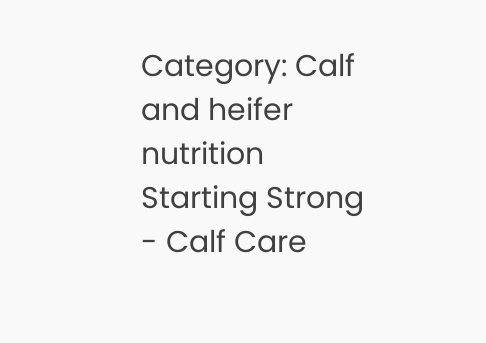Category: Calf and heifer nutrition
Starting Strong - Calf Care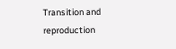Transition and reproduction